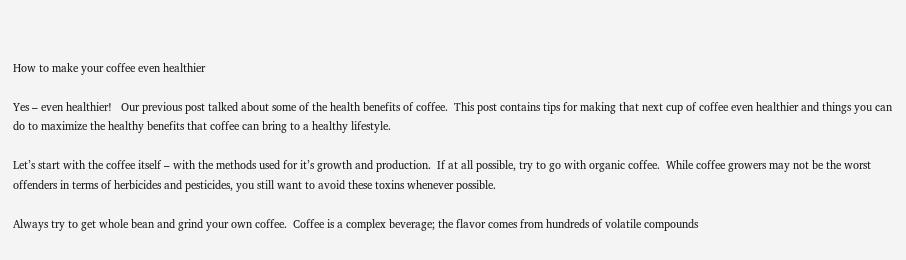How to make your coffee even healthier

Yes – even healthier!   Our previous post talked about some of the health benefits of coffee.  This post contains tips for making that next cup of coffee even healthier and things you can do to maximize the healthy benefits that coffee can bring to a healthy lifestyle.

Let’s start with the coffee itself – with the methods used for it’s growth and production.  If at all possible, try to go with organic coffee.  While coffee growers may not be the worst offenders in terms of herbicides and pesticides, you still want to avoid these toxins whenever possible.

Always try to get whole bean and grind your own coffee.  Coffee is a complex beverage; the flavor comes from hundreds of volatile compounds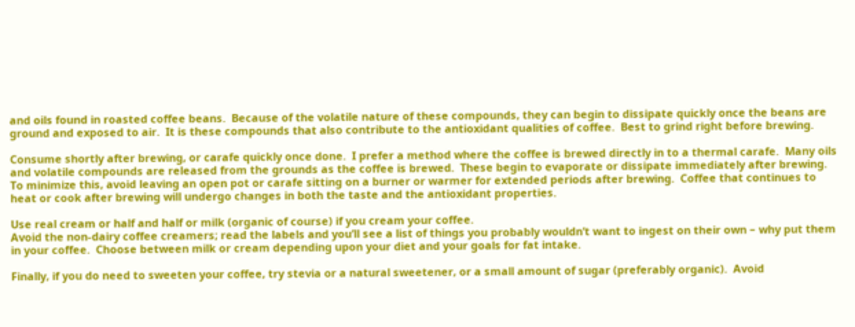and oils found in roasted coffee beans.  Because of the volatile nature of these compounds, they can begin to dissipate quickly once the beans are ground and exposed to air.  It is these compounds that also contribute to the antioxidant qualities of coffee.  Best to grind right before brewing.

Consume shortly after brewing, or carafe quickly once done.  I prefer a method where the coffee is brewed directly in to a thermal carafe.  Many oils and volatile compounds are released from the grounds as the coffee is brewed.  These begin to evaporate or dissipate immediately after brewing.  To minimize this, avoid leaving an open pot or carafe sitting on a burner or warmer for extended periods after brewing.  Coffee that continues to heat or cook after brewing will undergo changes in both the taste and the antioxidant properties.

Use real cream or half and half or milk (organic of course) if you cream your coffee.
Avoid the non-dairy coffee creamers; read the labels and you’ll see a list of things you probably wouldn’t want to ingest on their own – why put them in your coffee.  Choose between milk or cream depending upon your diet and your goals for fat intake.

Finally, if you do need to sweeten your coffee, try stevia or a natural sweetener, or a small amount of sugar (preferably organic).  Avoid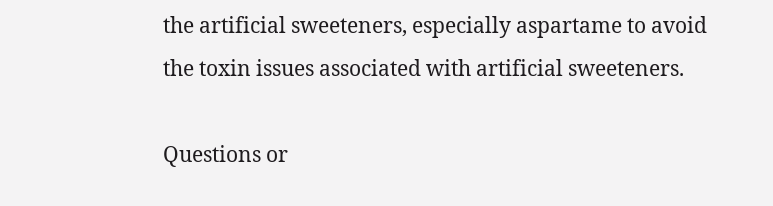the artificial sweeteners, especially aspartame to avoid the toxin issues associated with artificial sweeteners.

Questions or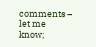comments – let me know;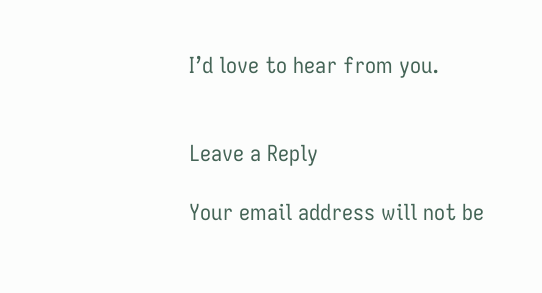I’d love to hear from you.


Leave a Reply

Your email address will not be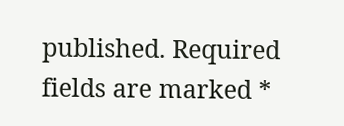published. Required fields are marked *